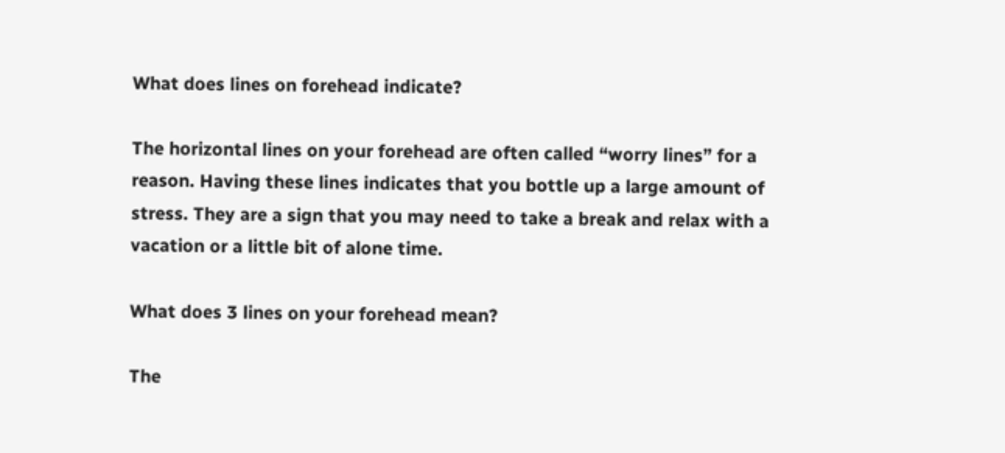What does lines on forehead indicate?

The horizontal lines on your forehead are often called “worry lines” for a reason. Having these lines indicates that you bottle up a large amount of stress. They are a sign that you may need to take a break and relax with a vacation or a little bit of alone time.

What does 3 lines on your forehead mean?

The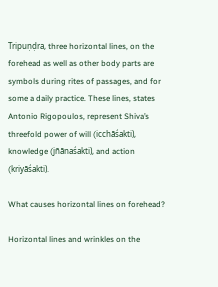Tripuṇḍra, three horizontal lines, on the forehead as well as other body parts are symbols during rites of passages, and for some a daily practice. These lines, states Antonio Rigopoulos, represent Shiva’s threefold power of will (icchāśakti), knowledge (jñānaśakti), and action (kriyāśakti).

What causes horizontal lines on forehead?

Horizontal lines and wrinkles on the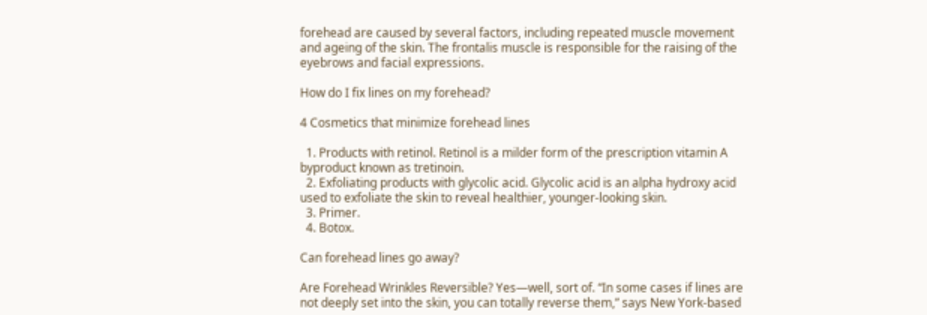forehead are caused by several factors, including repeated muscle movement and ageing of the skin. The frontalis muscle is responsible for the raising of the eyebrows and facial expressions.

How do I fix lines on my forehead?

4 Cosmetics that minimize forehead lines

  1. Products with retinol. Retinol is a milder form of the prescription vitamin A byproduct known as tretinoin.
  2. Exfoliating products with glycolic acid. Glycolic acid is an alpha hydroxy acid used to exfoliate the skin to reveal healthier, younger-looking skin.
  3. Primer.
  4. Botox.

Can forehead lines go away?

Are Forehead Wrinkles Reversible? Yes—well, sort of. “In some cases if lines are not deeply set into the skin, you can totally reverse them,” says New York-based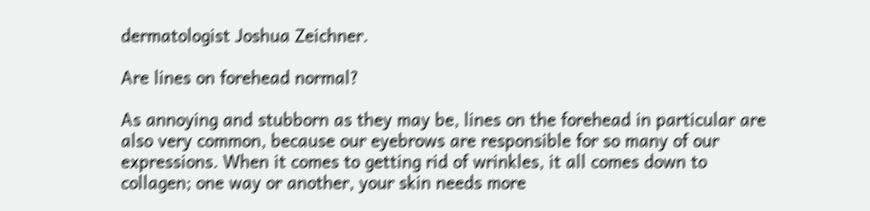dermatologist Joshua Zeichner.

Are lines on forehead normal?

As annoying and stubborn as they may be, lines on the forehead in particular are also very common, because our eyebrows are responsible for so many of our expressions. When it comes to getting rid of wrinkles, it all comes down to collagen; one way or another, your skin needs more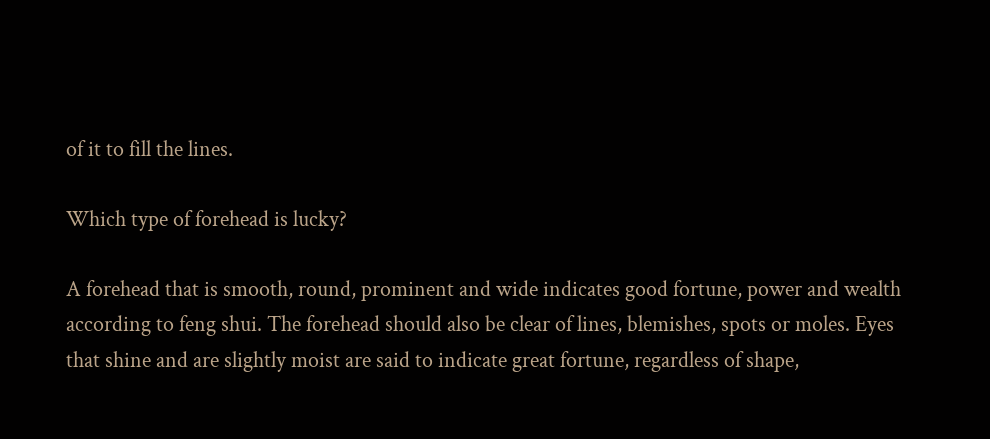of it to fill the lines.

Which type of forehead is lucky?

A forehead that is smooth, round, prominent and wide indicates good fortune, power and wealth according to feng shui. The forehead should also be clear of lines, blemishes, spots or moles. Eyes that shine and are slightly moist are said to indicate great fortune, regardless of shape,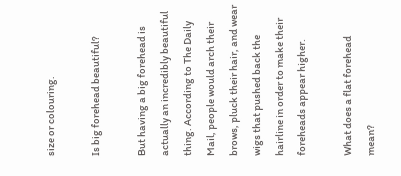size or colouring.

Is big forehead beautiful?

But having a big forehead is actually an incredibly beautiful thing. According to The Daily Mail, people would arch their brows, pluck their hair, and wear wigs that pushed back the hairline in order to make their foreheads appear higher.

What does a flat forehead mean?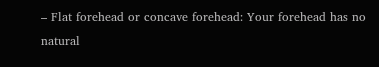– Flat forehead or concave forehead: Your forehead has no natural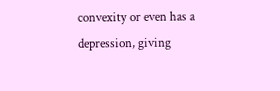convexity or even has a depression, giving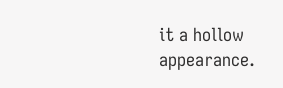it a hollow appearance.